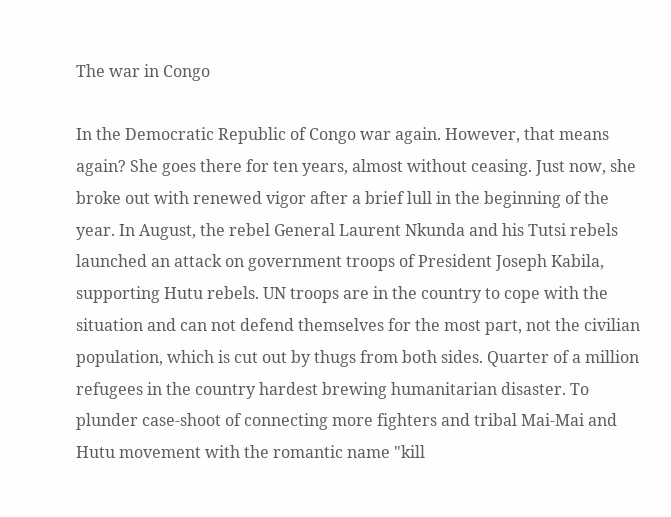The war in Congo

In the Democratic Republic of Congo war again. However, that means again? She goes there for ten years, almost without ceasing. Just now, she broke out with renewed vigor after a brief lull in the beginning of the year. In August, the rebel General Laurent Nkunda and his Tutsi rebels launched an attack on government troops of President Joseph Kabila, supporting Hutu rebels. UN troops are in the country to cope with the situation and can not defend themselves for the most part, not the civilian population, which is cut out by thugs from both sides. Quarter of a million refugees in the country hardest brewing humanitarian disaster. To plunder case-shoot of connecting more fighters and tribal Mai-Mai and Hutu movement with the romantic name "kill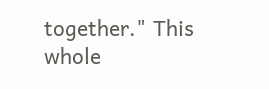together." This whole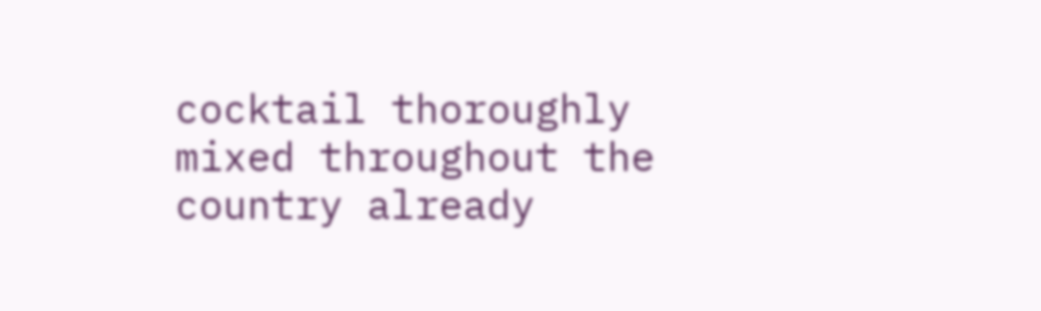cocktail thoroughly mixed throughout the country already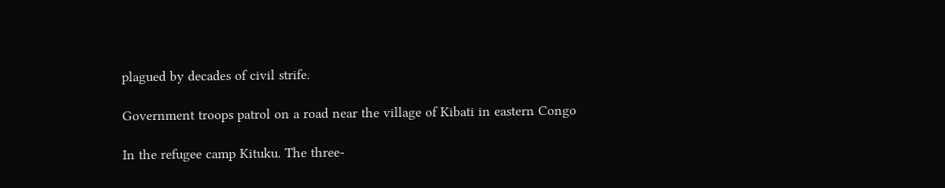plagued by decades of civil strife.

Government troops patrol on a road near the village of Kibati in eastern Congo

In the refugee camp Kituku. The three-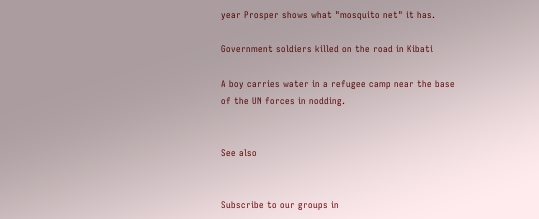year Prosper shows what "mosquito net" it has.

Government soldiers killed on the road in Kibati

A boy carries water in a refugee camp near the base of the UN forces in nodding.


See also


Subscribe to our groups in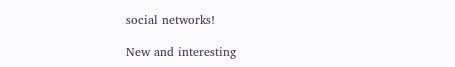social networks!

New and interesting